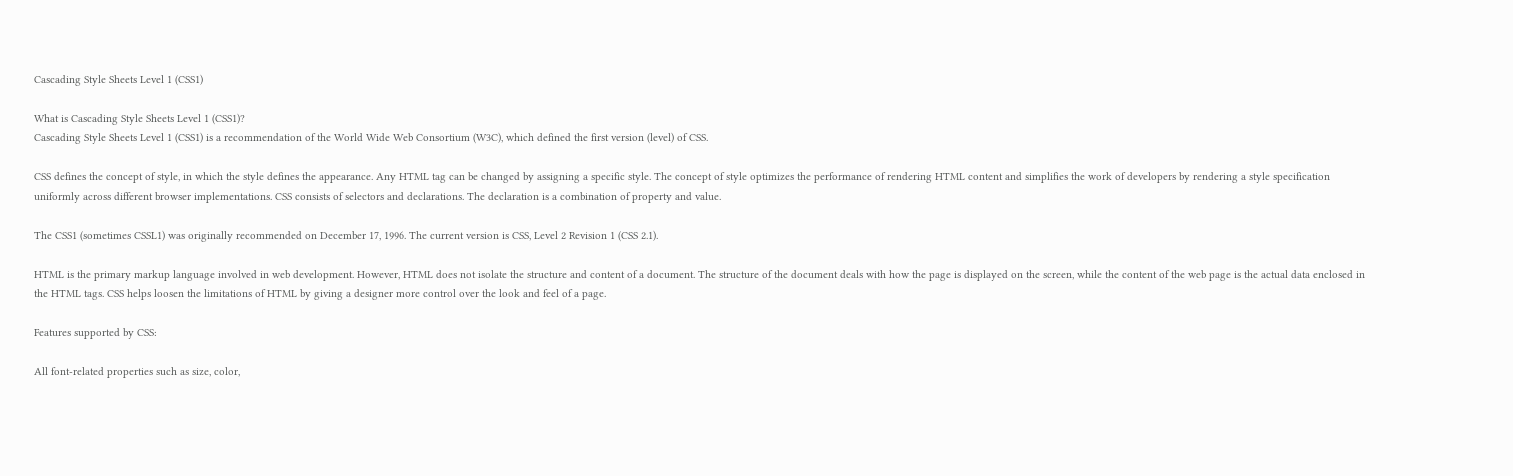Cascading Style Sheets Level 1 (CSS1)

What is Cascading Style Sheets Level 1 (CSS1)?
Cascading Style Sheets Level 1 (CSS1) is a recommendation of the World Wide Web Consortium (W3C), which defined the first version (level) of CSS.

CSS defines the concept of style, in which the style defines the appearance. Any HTML tag can be changed by assigning a specific style. The concept of style optimizes the performance of rendering HTML content and simplifies the work of developers by rendering a style specification uniformly across different browser implementations. CSS consists of selectors and declarations. The declaration is a combination of property and value.

The CSS1 (sometimes CSSL1) was originally recommended on December 17, 1996. The current version is CSS, Level 2 Revision 1 (CSS 2.1).

HTML is the primary markup language involved in web development. However, HTML does not isolate the structure and content of a document. The structure of the document deals with how the page is displayed on the screen, while the content of the web page is the actual data enclosed in the HTML tags. CSS helps loosen the limitations of HTML by giving a designer more control over the look and feel of a page.

Features supported by CSS:

All font-related properties such as size, color,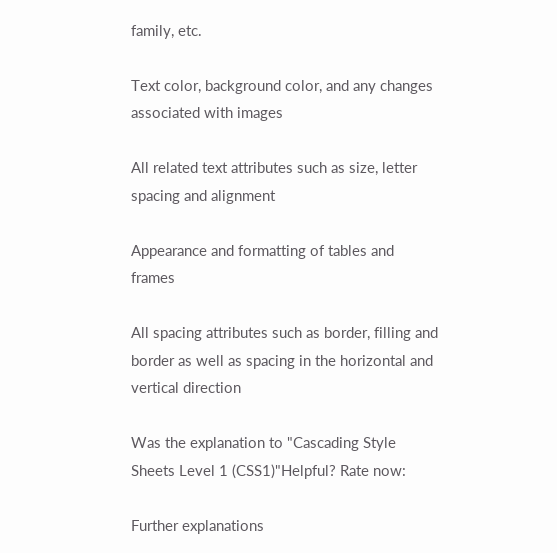family, etc.

Text color, background color, and any changes associated with images

All related text attributes such as size, letter spacing and alignment

Appearance and formatting of tables and frames

All spacing attributes such as border, filling and border as well as spacing in the horizontal and vertical direction

Was the explanation to "Cascading Style Sheets Level 1 (CSS1)"Helpful? Rate now:

Further explanations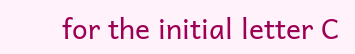for the initial letter C